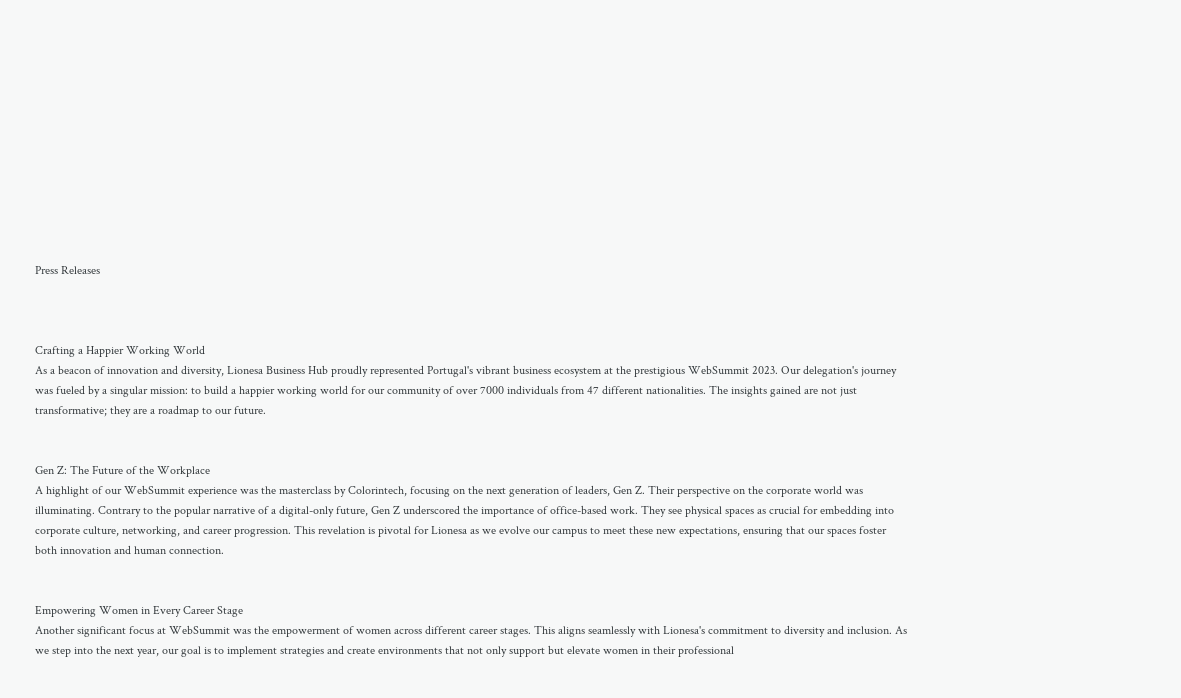Press Releases



Crafting a Happier Working World
As a beacon of innovation and diversity, Lionesa Business Hub proudly represented Portugal's vibrant business ecosystem at the prestigious WebSummit 2023. Our delegation's journey was fueled by a singular mission: to build a happier working world for our community of over 7000 individuals from 47 different nationalities. The insights gained are not just transformative; they are a roadmap to our future.


Gen Z: The Future of the Workplace
A highlight of our WebSummit experience was the masterclass by Colorintech, focusing on the next generation of leaders, Gen Z. Their perspective on the corporate world was illuminating. Contrary to the popular narrative of a digital-only future, Gen Z underscored the importance of office-based work. They see physical spaces as crucial for embedding into corporate culture, networking, and career progression. This revelation is pivotal for Lionesa as we evolve our campus to meet these new expectations, ensuring that our spaces foster both innovation and human connection.


Empowering Women in Every Career Stage
Another significant focus at WebSummit was the empowerment of women across different career stages. This aligns seamlessly with Lionesa's commitment to diversity and inclusion. As we step into the next year, our goal is to implement strategies and create environments that not only support but elevate women in their professional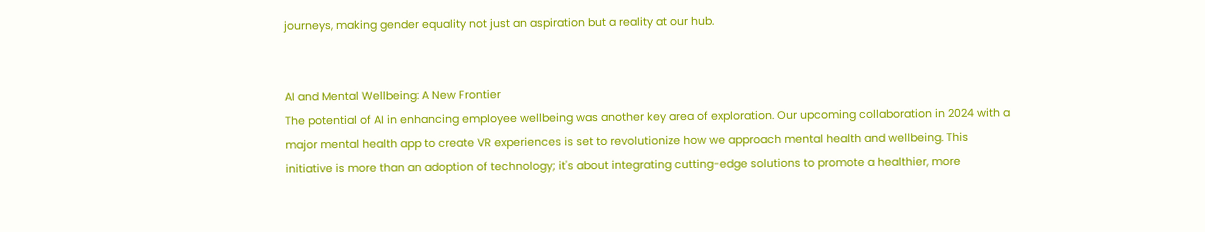journeys, making gender equality not just an aspiration but a reality at our hub.


AI and Mental Wellbeing: A New Frontier
The potential of AI in enhancing employee wellbeing was another key area of exploration. Our upcoming collaboration in 2024 with a major mental health app to create VR experiences is set to revolutionize how we approach mental health and wellbeing. This initiative is more than an adoption of technology; it's about integrating cutting-edge solutions to promote a healthier, more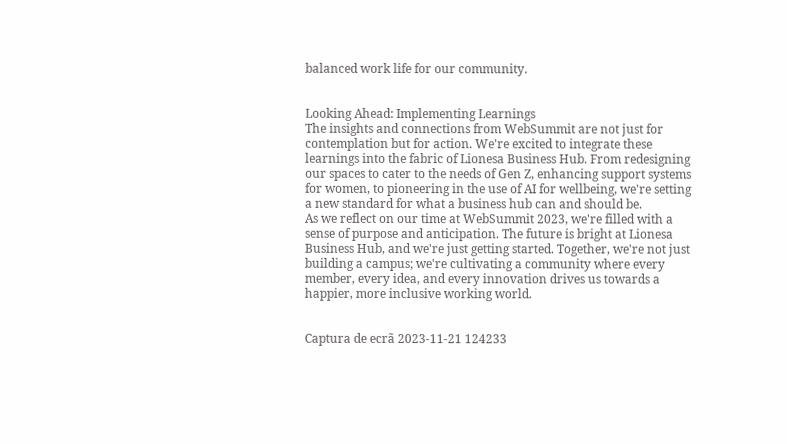balanced work life for our community.


Looking Ahead: Implementing Learnings
The insights and connections from WebSummit are not just for contemplation but for action. We're excited to integrate these learnings into the fabric of Lionesa Business Hub. From redesigning our spaces to cater to the needs of Gen Z, enhancing support systems for women, to pioneering in the use of AI for wellbeing, we're setting a new standard for what a business hub can and should be.
As we reflect on our time at WebSummit 2023, we're filled with a sense of purpose and anticipation. The future is bright at Lionesa Business Hub, and we're just getting started. Together, we're not just building a campus; we're cultivating a community where every member, every idea, and every innovation drives us towards a happier, more inclusive working world.


Captura de ecrã 2023-11-21 124233